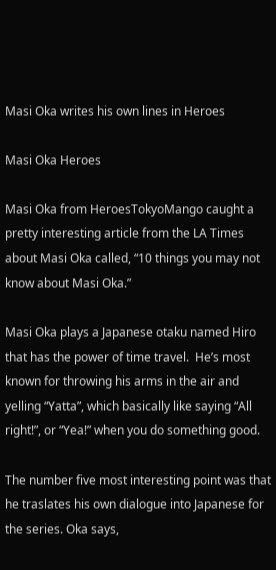Masi Oka writes his own lines in Heroes

Masi Oka Heroes

Masi Oka from HeroesTokyoMango caught a pretty interesting article from the LA Times about Masi Oka called, “10 things you may not know about Masi Oka.”

Masi Oka plays a Japanese otaku named Hiro that has the power of time travel.  He’s most known for throwing his arms in the air and yelling “Yatta”, which basically like saying “All right!”, or “Yea!” when you do something good.

The number five most interesting point was that he traslates his own dialogue into Japanese for the series. Oka says,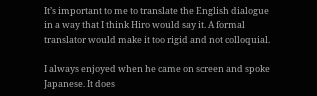It’s important to me to translate the English dialogue in a way that I think Hiro would say it. A formal translator would make it too rigid and not colloquial.

I always enjoyed when he came on screen and spoke Japanese. It does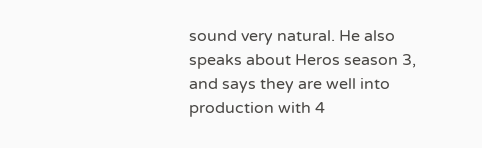sound very natural. He also speaks about Heros season 3, and says they are well into production with 4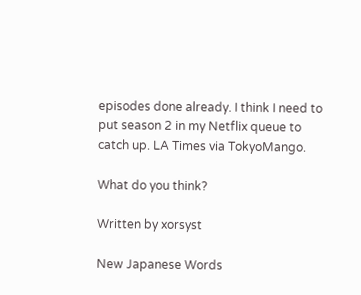episodes done already. I think I need to put season 2 in my Netflix queue to catch up. LA Times via TokyoMango.

What do you think?

Written by xorsyst

New Japanese Words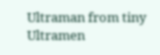Ultraman from tiny Ultramen